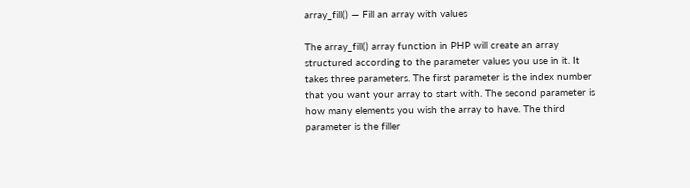array_fill() — Fill an array with values

The array_fill() array function in PHP will create an array structured according to the parameter values you use in it. It takes three parameters. The first parameter is the index number that you want your array to start with. The second parameter is how many elements you wish the array to have. The third parameter is the filler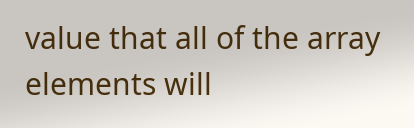value that all of the array elements will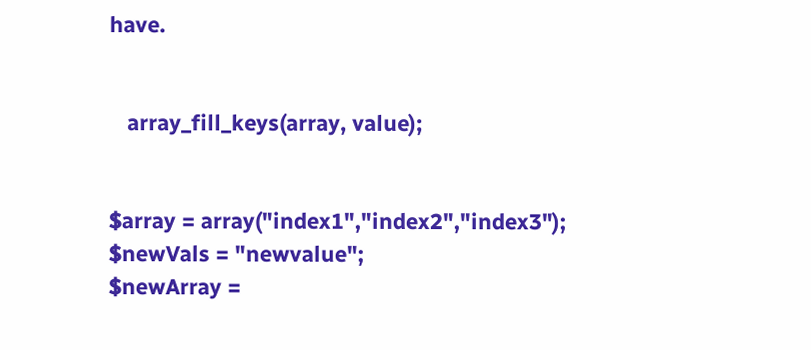have.


   array_fill_keys(array, value);


$array = array("index1","index2","index3");
$newVals = "newvalue";
$newArray =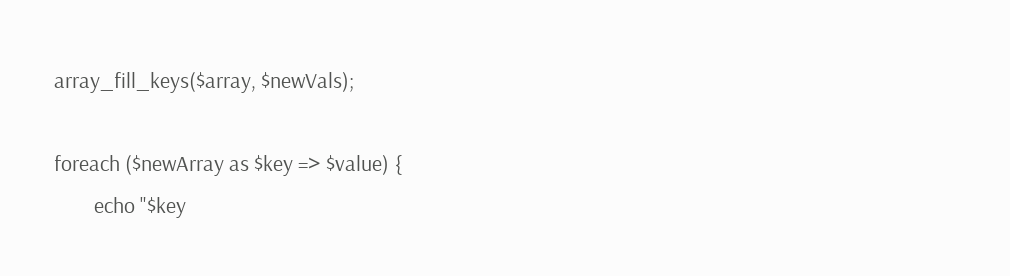array_fill_keys($array, $newVals);

foreach ($newArray as $key => $value) {
        echo "$key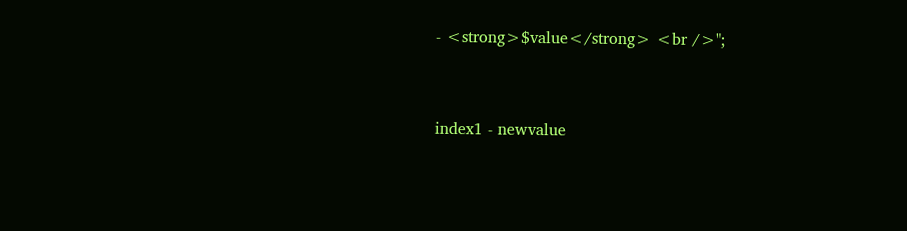- <strong>$value</strong> <br />";


index1 - newvalue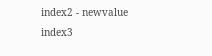index2 - newvalue
index3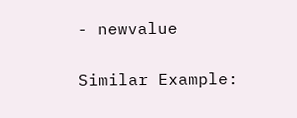- newvalue

Similar Example: